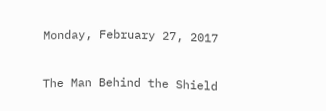Monday, February 27, 2017

The Man Behind the Shield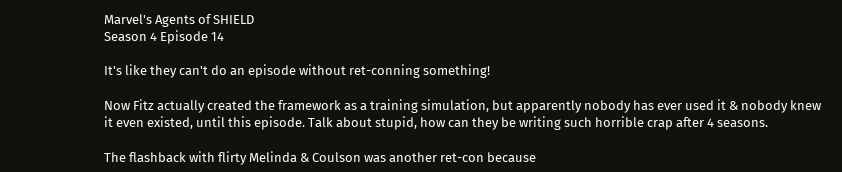Marvel's Agents of SHIELD
Season 4 Episode 14

It's like they can't do an episode without ret-conning something!

Now Fitz actually created the framework as a training simulation, but apparently nobody has ever used it & nobody knew it even existed, until this episode. Talk about stupid, how can they be writing such horrible crap after 4 seasons.

The flashback with flirty Melinda & Coulson was another ret-con because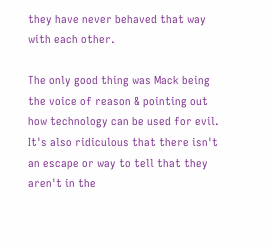they have never behaved that way with each other.

The only good thing was Mack being the voice of reason & pointing out how technology can be used for evil. It's also ridiculous that there isn't an escape or way to tell that they aren't in the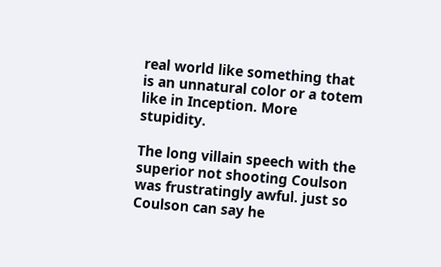real world like something that is an unnatural color or a totem like in Inception. More stupidity.

The long villain speech with the superior not shooting Coulson was frustratingly awful. just so Coulson can say he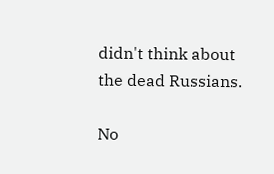didn't think about the dead Russians.

No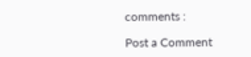comments :

Post a Comment